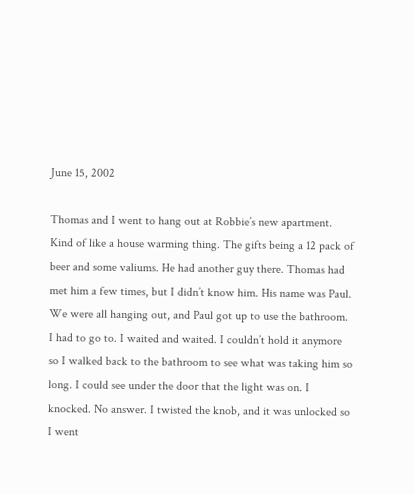June 15, 2002

Thomas and I went to hang out at Robbie’s new apartment. Kind of like a house warming thing. The gifts being a 12 pack of beer and some valiums. He had another guy there. Thomas had met him a few times, but I didn’t know him. His name was Paul. We were all hanging out, and Paul got up to use the bathroom. I had to go to. I waited and waited. I couldn’t hold it anymore so I walked back to the bathroom to see what was taking him so long. I could see under the door that the light was on. I knocked. No answer. I twisted the knob, and it was unlocked so I went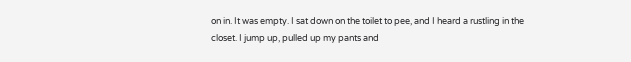on in. It was empty. I sat down on the toilet to pee, and I heard a rustling in the closet. I jump up, pulled up my pants and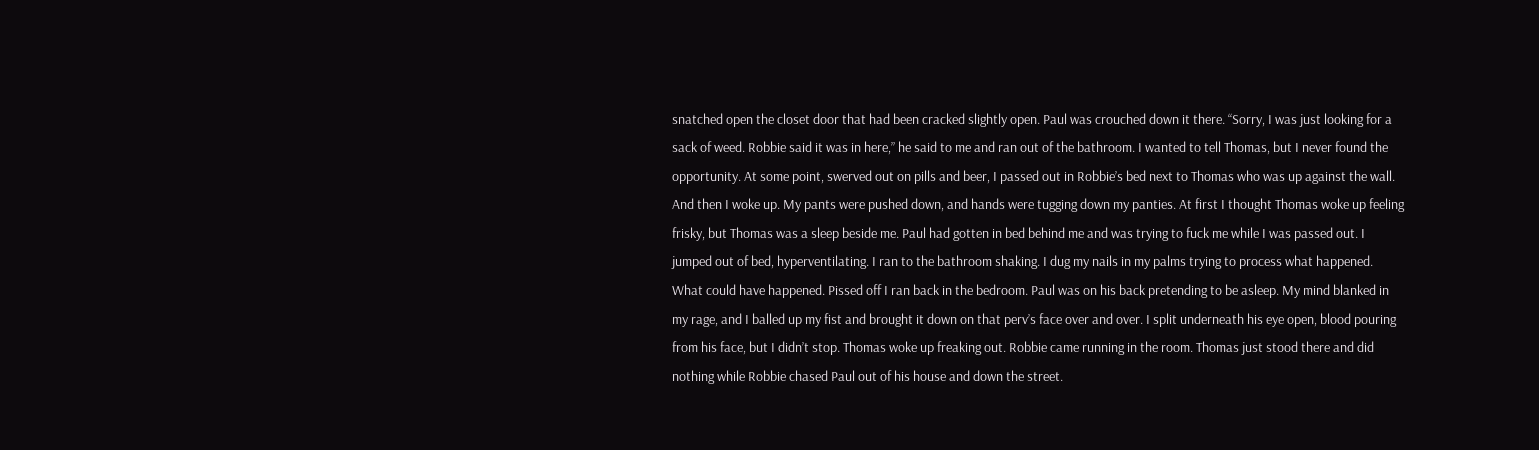snatched open the closet door that had been cracked slightly open. Paul was crouched down it there. “Sorry, I was just looking for a sack of weed. Robbie said it was in here,” he said to me and ran out of the bathroom. I wanted to tell Thomas, but I never found the opportunity. At some point, swerved out on pills and beer, I passed out in Robbie’s bed next to Thomas who was up against the wall. And then I woke up. My pants were pushed down, and hands were tugging down my panties. At first I thought Thomas woke up feeling frisky, but Thomas was a sleep beside me. Paul had gotten in bed behind me and was trying to fuck me while I was passed out. I jumped out of bed, hyperventilating. I ran to the bathroom shaking. I dug my nails in my palms trying to process what happened. What could have happened. Pissed off I ran back in the bedroom. Paul was on his back pretending to be asleep. My mind blanked in my rage, and I balled up my fist and brought it down on that perv’s face over and over. I split underneath his eye open, blood pouring from his face, but I didn’t stop. Thomas woke up freaking out. Robbie came running in the room. Thomas just stood there and did nothing while Robbie chased Paul out of his house and down the street.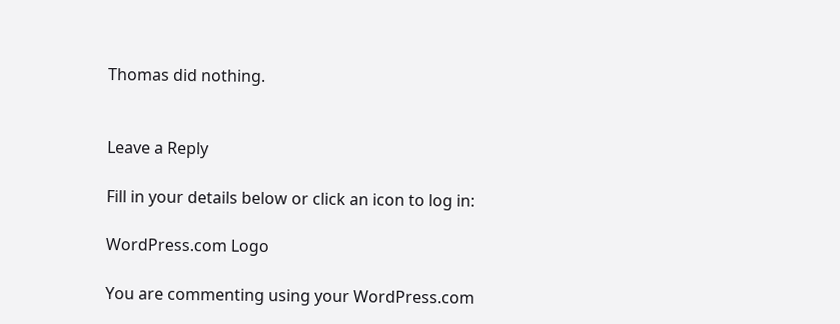Thomas did nothing.


Leave a Reply

Fill in your details below or click an icon to log in:

WordPress.com Logo

You are commenting using your WordPress.com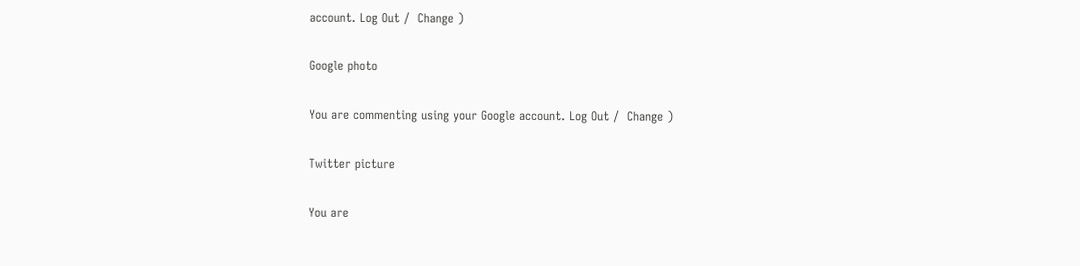account. Log Out /  Change )

Google photo

You are commenting using your Google account. Log Out /  Change )

Twitter picture

You are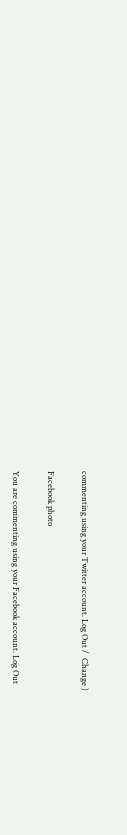commenting using your Twitter account. Log Out /  Change )

Facebook photo

You are commenting using your Facebook account. Log Out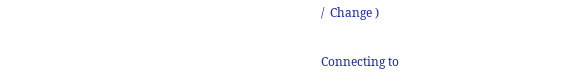/  Change )

Connecting to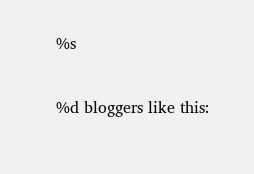%s

%d bloggers like this: